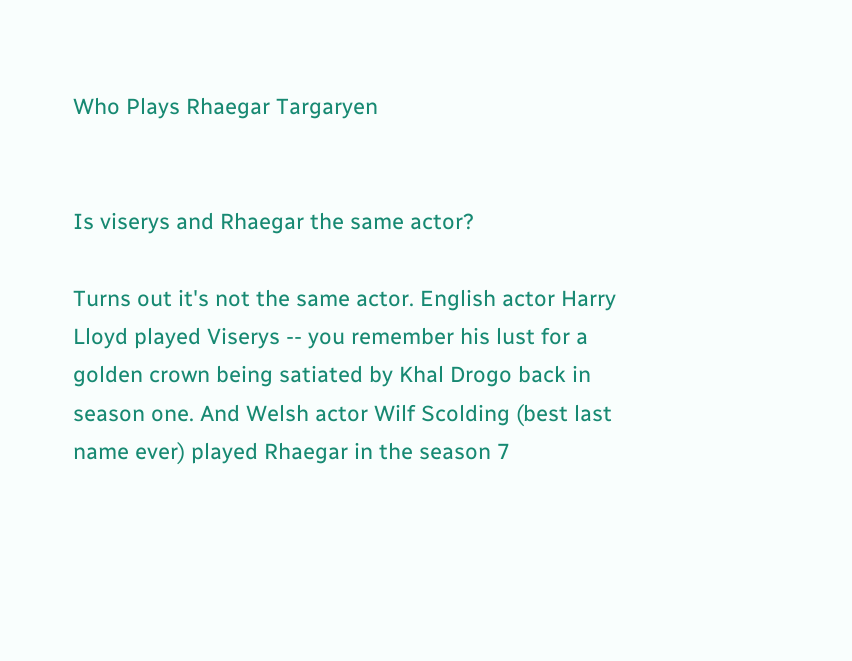Who Plays Rhaegar Targaryen


Is viserys and Rhaegar the same actor?

Turns out it's not the same actor. English actor Harry Lloyd played Viserys -- you remember his lust for a golden crown being satiated by Khal Drogo back in season one. And Welsh actor Wilf Scolding (best last name ever) played Rhaegar in the season 7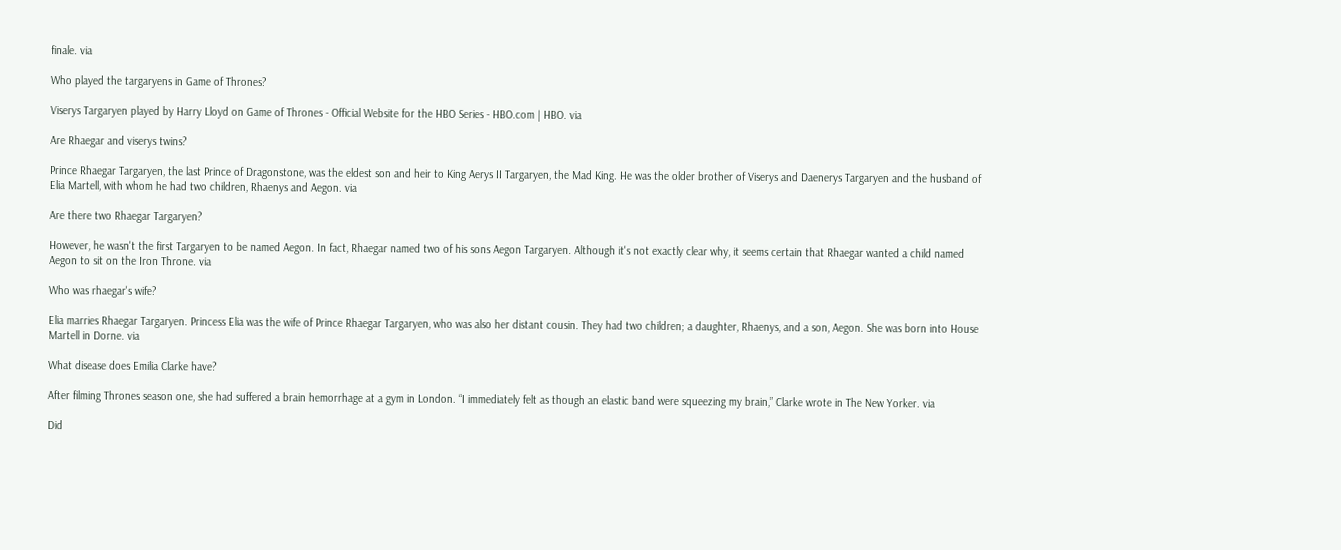finale. via

Who played the targaryens in Game of Thrones?

Viserys Targaryen played by Harry Lloyd on Game of Thrones - Official Website for the HBO Series - HBO.com | HBO. via

Are Rhaegar and viserys twins?

Prince Rhaegar Targaryen, the last Prince of Dragonstone, was the eldest son and heir to King Aerys II Targaryen, the Mad King. He was the older brother of Viserys and Daenerys Targaryen and the husband of Elia Martell, with whom he had two children, Rhaenys and Aegon. via

Are there two Rhaegar Targaryen?

However, he wasn't the first Targaryen to be named Aegon. In fact, Rhaegar named two of his sons Aegon Targaryen. Although it's not exactly clear why, it seems certain that Rhaegar wanted a child named Aegon to sit on the Iron Throne. via

Who was rhaegar's wife?

Elia marries Rhaegar Targaryen. Princess Elia was the wife of Prince Rhaegar Targaryen, who was also her distant cousin. They had two children; a daughter, Rhaenys, and a son, Aegon. She was born into House Martell in Dorne. via

What disease does Emilia Clarke have?

After filming Thrones season one, she had suffered a brain hemorrhage at a gym in London. “I immediately felt as though an elastic band were squeezing my brain,” Clarke wrote in The New Yorker. via

Did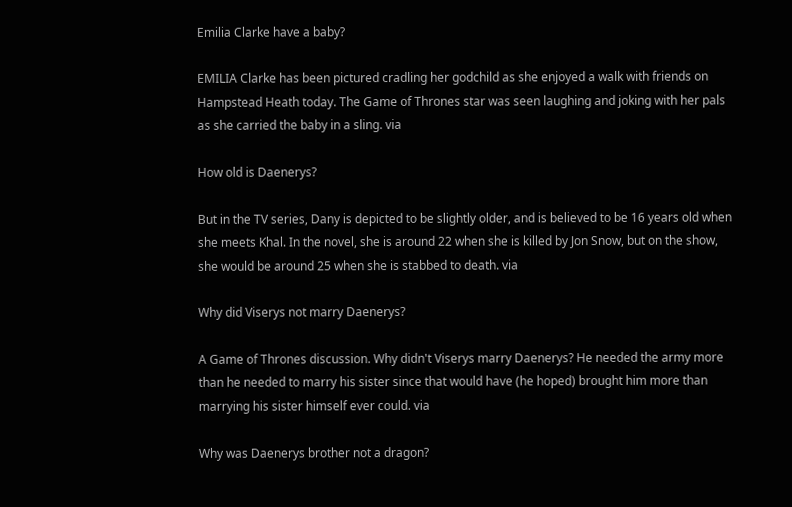Emilia Clarke have a baby?

EMILIA Clarke has been pictured cradling her godchild as she enjoyed a walk with friends on Hampstead Heath today. The Game of Thrones star was seen laughing and joking with her pals as she carried the baby in a sling. via

How old is Daenerys?

But in the TV series, Dany is depicted to be slightly older, and is believed to be 16 years old when she meets Khal. In the novel, she is around 22 when she is killed by Jon Snow, but on the show, she would be around 25 when she is stabbed to death. via

Why did Viserys not marry Daenerys?

A Game of Thrones discussion. Why didn't Viserys marry Daenerys? He needed the army more than he needed to marry his sister since that would have (he hoped) brought him more than marrying his sister himself ever could. via

Why was Daenerys brother not a dragon?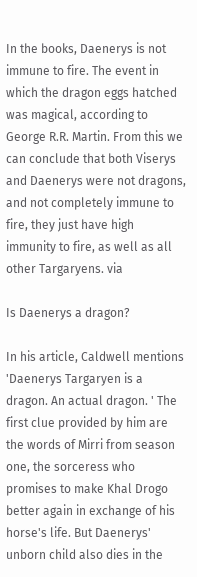In the books, Daenerys is not immune to fire. The event in which the dragon eggs hatched was magical, according to George R.R. Martin. From this we can conclude that both Viserys and Daenerys were not dragons, and not completely immune to fire, they just have high immunity to fire, as well as all other Targaryens. via

Is Daenerys a dragon?

In his article, Caldwell mentions 'Daenerys Targaryen is a dragon. An actual dragon. ' The first clue provided by him are the words of Mirri from season one, the sorceress who promises to make Khal Drogo better again in exchange of his horse's life. But Daenerys' unborn child also dies in the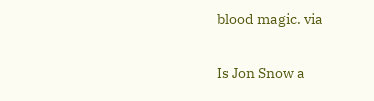blood magic. via

Is Jon Snow a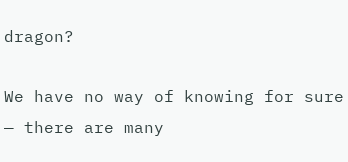dragon?

We have no way of knowing for sure — there are many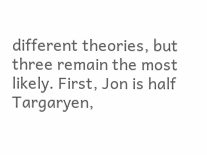different theories, but three remain the most likely. First, Jon is half Targaryen,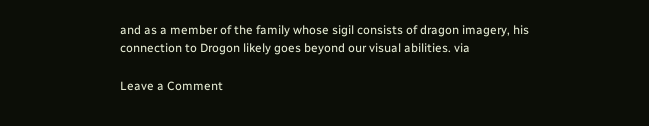and as a member of the family whose sigil consists of dragon imagery, his connection to Drogon likely goes beyond our visual abilities. via

Leave a Comment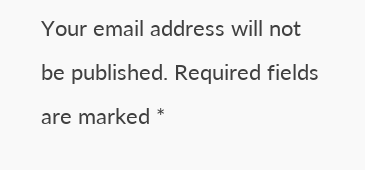Your email address will not be published. Required fields are marked *